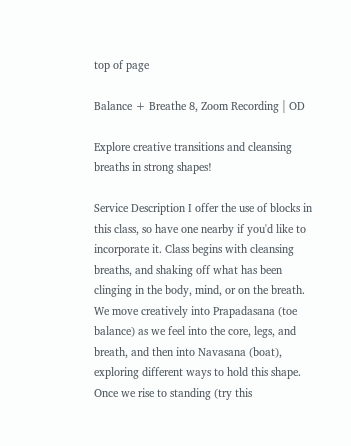top of page

Balance + Breathe 8, Zoom Recording | OD

Explore creative transitions and cleansing breaths in strong shapes!

Service Description I offer the use of blocks in this class, so have one nearby if you'd like to incorporate it. Class begins with cleansing breaths, and shaking off what has been clinging in the body, mind, or on the breath. We move creatively into Prapadasana (toe balance) as we feel into the core, legs, and breath, and then into Navasana (boat), exploring different ways to hold this shape. Once we rise to standing (try this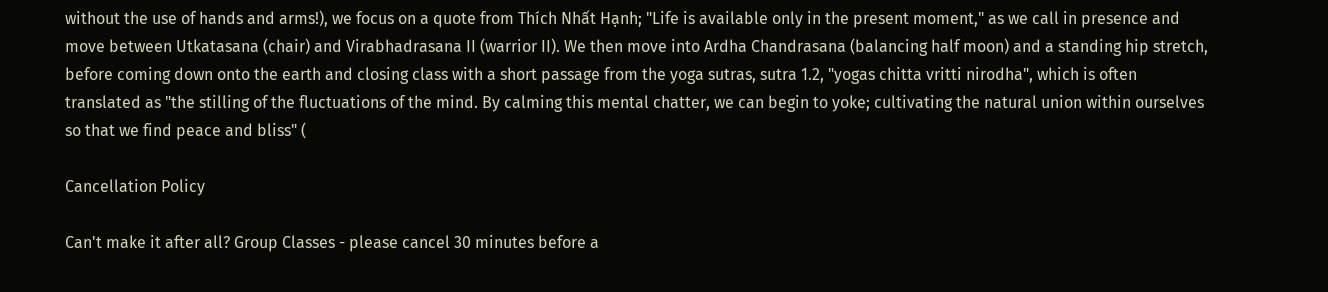without the use of hands and arms!), we focus on a quote from Thích Nhất Hạnh; "Life is available only in the present moment," as we call in presence and move between Utkatasana (chair) and Virabhadrasana II (warrior II). We then move into Ardha Chandrasana (balancing half moon) and a standing hip stretch, before coming down onto the earth and closing class with a short passage from the yoga sutras, sutra 1.2, "yogas chitta vritti nirodha", which is often translated as "the stilling of the fluctuations of the mind. By calming this mental chatter, we can begin to yoke; cultivating the natural union within ourselves so that we find peace and bliss" (

Cancellation Policy

Can't make it after all? Group Classes - please cancel 30 minutes before a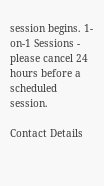session begins. 1-on-1 Sessions - please cancel 24 hours before a scheduled session.

Contact Details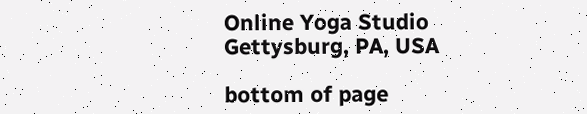Online Yoga Studio Gettysburg, PA, USA

bottom of page